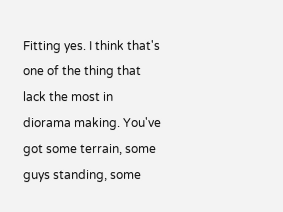Fitting yes. I think that's one of the thing that lack the most in diorama making. You've got some terrain, some guys standing, some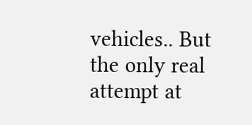vehicles.. But the only real attempt at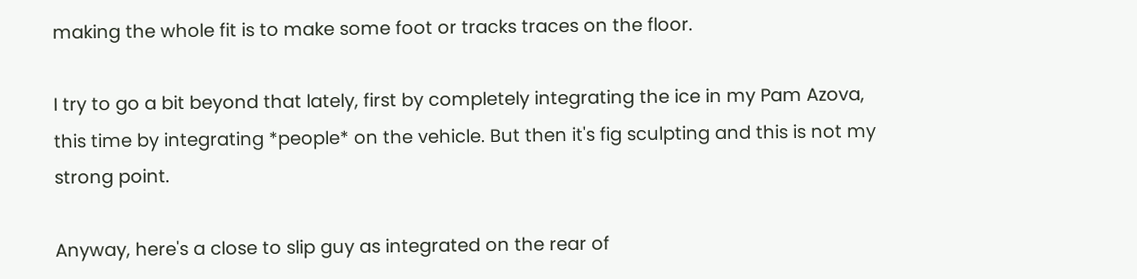making the whole fit is to make some foot or tracks traces on the floor.

I try to go a bit beyond that lately, first by completely integrating the ice in my Pam Azova, this time by integrating *people* on the vehicle. But then it's fig sculpting and this is not my strong point.

Anyway, here's a close to slip guy as integrated on the rear of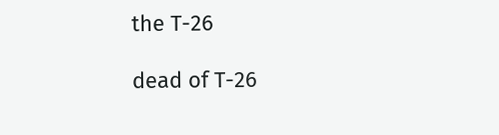the T-26

dead of T-26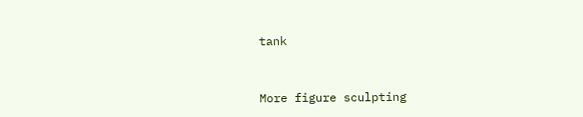tank


More figure sculpting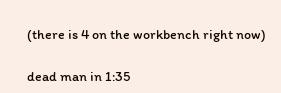(there is 4 on the workbench right now)

dead man in 1:35